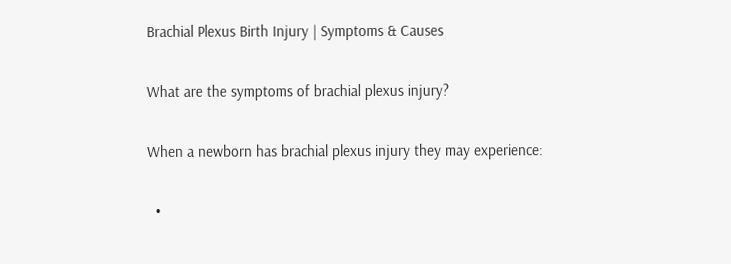Brachial Plexus Birth Injury | Symptoms & Causes

What are the symptoms of brachial plexus injury?

When a newborn has brachial plexus injury they may experience:

  •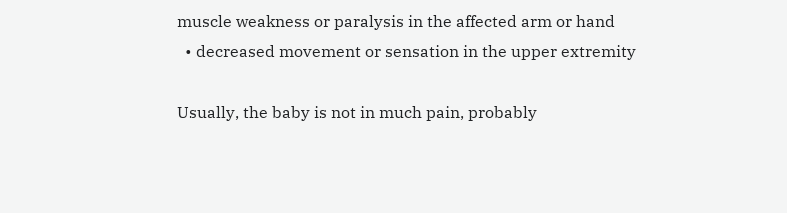muscle weakness or paralysis in the affected arm or hand
  • decreased movement or sensation in the upper extremity

Usually, the baby is not in much pain, probably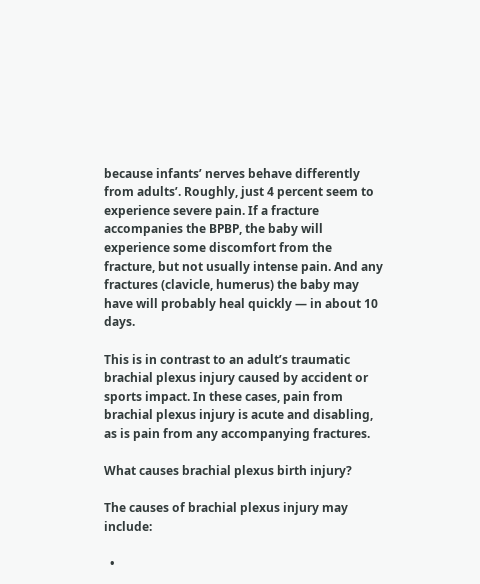because infants’ nerves behave differently from adults’. Roughly, just 4 percent seem to experience severe pain. If a fracture accompanies the BPBP, the baby will experience some discomfort from the fracture, but not usually intense pain. And any fractures (clavicle, humerus) the baby may have will probably heal quickly — in about 10 days.

This is in contrast to an adult’s traumatic brachial plexus injury caused by accident or sports impact. In these cases, pain from brachial plexus injury is acute and disabling, as is pain from any accompanying fractures.

What causes brachial plexus birth injury?

The causes of brachial plexus injury may include:

  •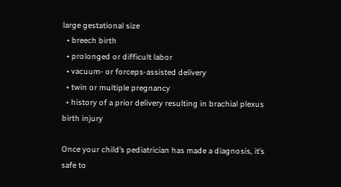large gestational size
  • breech birth
  • prolonged or difficult labor
  • vacuum- or forceps-assisted delivery
  • twin or multiple pregnancy
  • history of a prior delivery resulting in brachial plexus birth injury

Once your child’s pediatrician has made a diagnosis, it’s safe to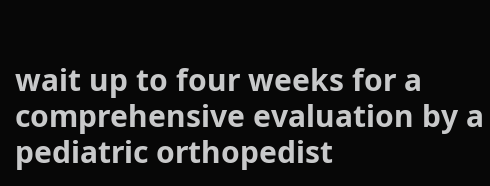wait up to four weeks for a comprehensive evaluation by a pediatric orthopedist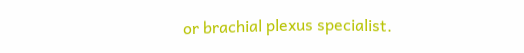or brachial plexus specialist.